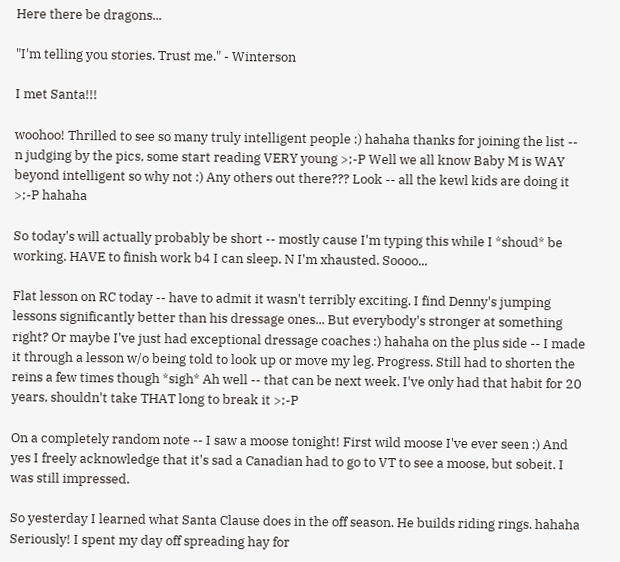Here there be dragons...

"I'm telling you stories. Trust me." - Winterson

I met Santa!!!

woohoo! Thrilled to see so many truly intelligent people :) hahaha thanks for joining the list -- n judging by the pics, some start reading VERY young >;-P Well we all know Baby M is WAY beyond intelligent so why not :) Any others out there??? Look -- all the kewl kids are doing it >;-P hahaha

So today's will actually probably be short -- mostly cause I'm typing this while I *shoud* be working. HAVE to finish work b4 I can sleep. N I'm xhausted. Soooo...

Flat lesson on RC today -- have to admit it wasn't terribly exciting. I find Denny's jumping lessons significantly better than his dressage ones... But everybody's stronger at something right? Or maybe I've just had exceptional dressage coaches :) hahaha on the plus side -- I made it through a lesson w/o being told to look up or move my leg. Progress. Still had to shorten the reins a few times though *sigh* Ah well -- that can be next week. I've only had that habit for 20 years, shouldn't take THAT long to break it >;-P

On a completely random note -- I saw a moose tonight! First wild moose I've ever seen :) And yes I freely acknowledge that it's sad a Canadian had to go to VT to see a moose, but sobeit. I was still impressed.

So yesterday I learned what Santa Clause does in the off season. He builds riding rings. hahaha Seriously! I spent my day off spreading hay for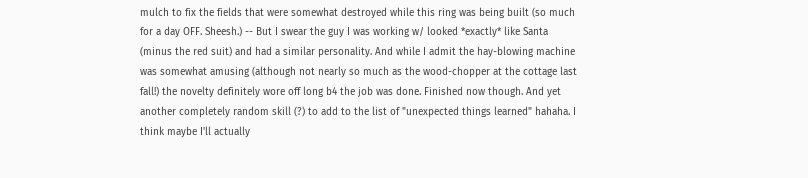mulch to fix the fields that were somewhat destroyed while this ring was being built (so much for a day OFF. Sheesh.) -- But I swear the guy I was working w/ looked *exactly* like Santa (minus the red suit) and had a similar personality. And while I admit the hay-blowing machine was somewhat amusing (although not nearly so much as the wood-chopper at the cottage last fall!) the novelty definitely wore off long b4 the job was done. Finished now though. And yet another completely random skill (?) to add to the list of "unexpected things learned" hahaha. I think maybe I'll actually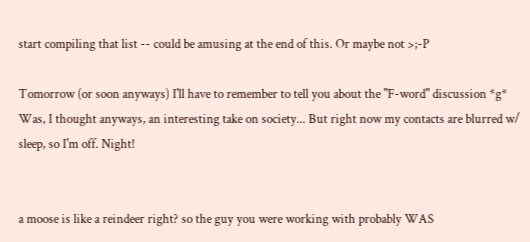start compiling that list -- could be amusing at the end of this. Or maybe not >;-P

Tomorrow (or soon anyways) I'll have to remember to tell you about the "F-word" discussion *g* Was, I thought anyways, an interesting take on society... But right now my contacts are blurred w/ sleep, so I'm off. Night!


a moose is like a reindeer right? so the guy you were working with probably WAS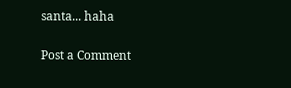santa... haha


Post a Comment